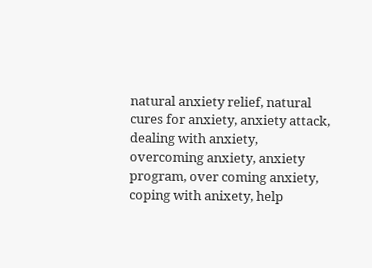natural anxiety relief, natural cures for anxiety, anxiety attack, dealing with anxiety, overcoming anxiety, anxiety program, over coming anxiety, coping with anixety, help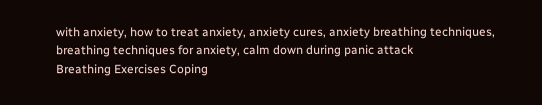with anxiety, how to treat anxiety, anxiety cures, anxiety breathing techniques, breathing techniques for anxiety, calm down during panic attack
Breathing Exercises Coping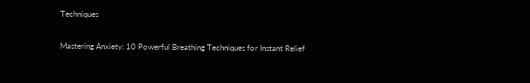Techniques

Mastering Anxiety: 10 Powerful Breathing Techniques for Instant Relief